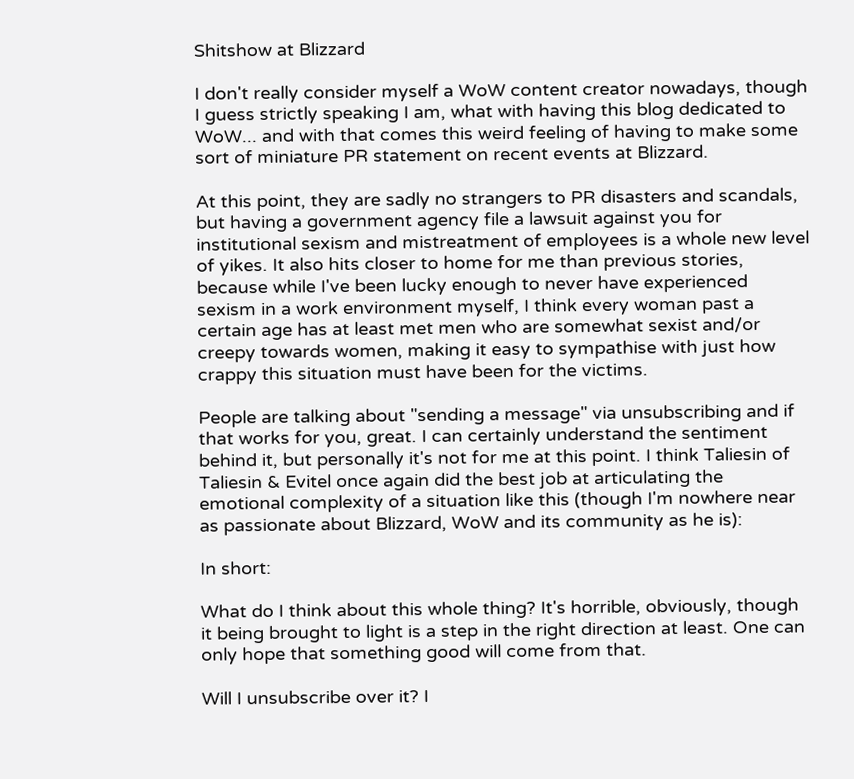Shitshow at Blizzard

I don't really consider myself a WoW content creator nowadays, though I guess strictly speaking I am, what with having this blog dedicated to WoW... and with that comes this weird feeling of having to make some sort of miniature PR statement on recent events at Blizzard.

At this point, they are sadly no strangers to PR disasters and scandals, but having a government agency file a lawsuit against you for institutional sexism and mistreatment of employees is a whole new level of yikes. It also hits closer to home for me than previous stories, because while I've been lucky enough to never have experienced sexism in a work environment myself, I think every woman past a certain age has at least met men who are somewhat sexist and/or creepy towards women, making it easy to sympathise with just how crappy this situation must have been for the victims.

People are talking about "sending a message" via unsubscribing and if that works for you, great. I can certainly understand the sentiment behind it, but personally it's not for me at this point. I think Taliesin of Taliesin & Evitel once again did the best job at articulating the emotional complexity of a situation like this (though I'm nowhere near as passionate about Blizzard, WoW and its community as he is):

In short:

What do I think about this whole thing? It's horrible, obviously, though it being brought to light is a step in the right direction at least. One can only hope that something good will come from that.

Will I unsubscribe over it? I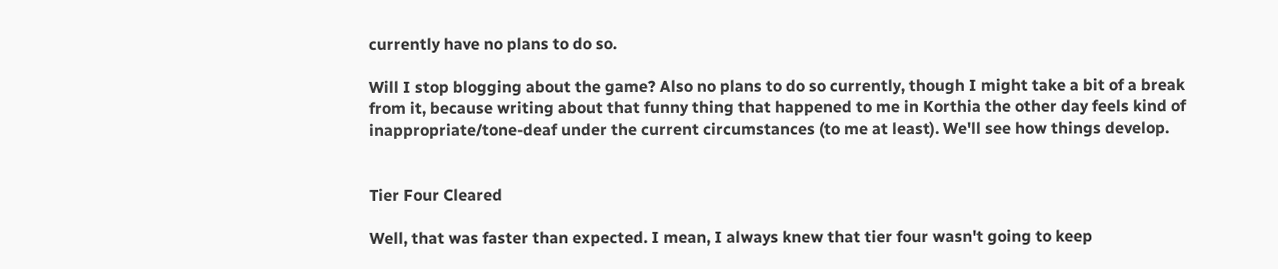currently have no plans to do so.

Will I stop blogging about the game? Also no plans to do so currently, though I might take a bit of a break from it, because writing about that funny thing that happened to me in Korthia the other day feels kind of inappropriate/tone-deaf under the current circumstances (to me at least). We'll see how things develop.


Tier Four Cleared

Well, that was faster than expected. I mean, I always knew that tier four wasn't going to keep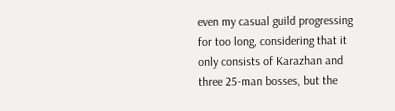even my casual guild progressing for too long, considering that it only consists of Karazhan and three 25-man bosses, but the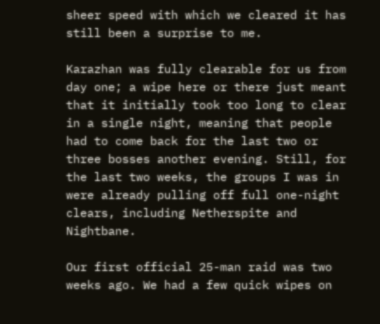sheer speed with which we cleared it has still been a surprise to me.

Karazhan was fully clearable for us from day one; a wipe here or there just meant that it initially took too long to clear in a single night, meaning that people had to come back for the last two or three bosses another evening. Still, for the last two weeks, the groups I was in were already pulling off full one-night clears, including Netherspite and Nightbane.

Our first official 25-man raid was two weeks ago. We had a few quick wipes on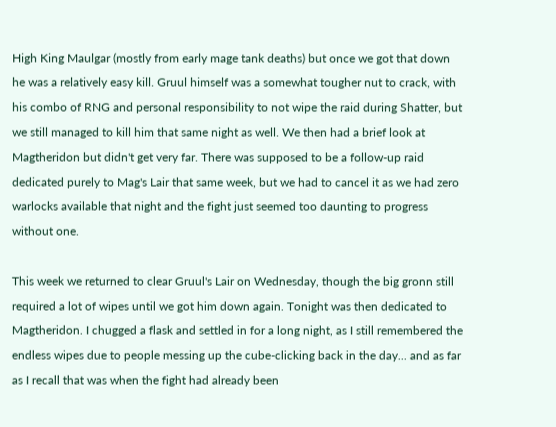High King Maulgar (mostly from early mage tank deaths) but once we got that down he was a relatively easy kill. Gruul himself was a somewhat tougher nut to crack, with his combo of RNG and personal responsibility to not wipe the raid during Shatter, but we still managed to kill him that same night as well. We then had a brief look at Magtheridon but didn't get very far. There was supposed to be a follow-up raid dedicated purely to Mag's Lair that same week, but we had to cancel it as we had zero warlocks available that night and the fight just seemed too daunting to progress without one.

This week we returned to clear Gruul's Lair on Wednesday, though the big gronn still required a lot of wipes until we got him down again. Tonight was then dedicated to Magtheridon. I chugged a flask and settled in for a long night, as I still remembered the endless wipes due to people messing up the cube-clicking back in the day... and as far as I recall that was when the fight had already been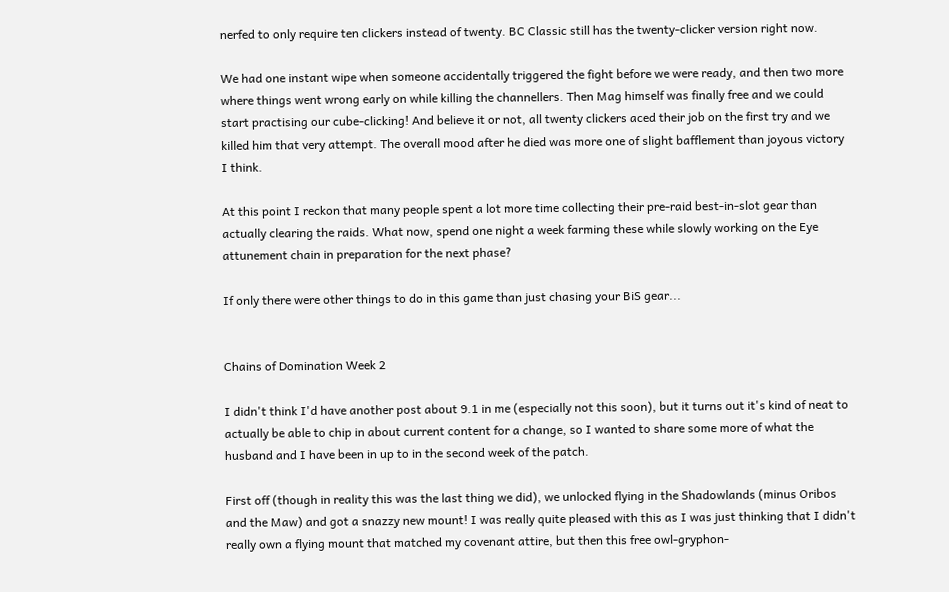nerfed to only require ten clickers instead of twenty. BC Classic still has the twenty-clicker version right now.

We had one instant wipe when someone accidentally triggered the fight before we were ready, and then two more where things went wrong early on while killing the channellers. Then Mag himself was finally free and we could start practising our cube-clicking! And believe it or not, all twenty clickers aced their job on the first try and we killed him that very attempt. The overall mood after he died was more one of slight bafflement than joyous victory I think.

At this point I reckon that many people spent a lot more time collecting their pre-raid best-in-slot gear than actually clearing the raids. What now, spend one night a week farming these while slowly working on the Eye attunement chain in preparation for the next phase?

If only there were other things to do in this game than just chasing your BiS gear...


Chains of Domination Week 2

I didn't think I'd have another post about 9.1 in me (especially not this soon), but it turns out it's kind of neat to actually be able to chip in about current content for a change, so I wanted to share some more of what the husband and I have been in up to in the second week of the patch.

First off (though in reality this was the last thing we did), we unlocked flying in the Shadowlands (minus Oribos and the Maw) and got a snazzy new mount! I was really quite pleased with this as I was just thinking that I didn't really own a flying mount that matched my covenant attire, but then this free owl-gryphon-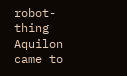robot-thing Aquilon came to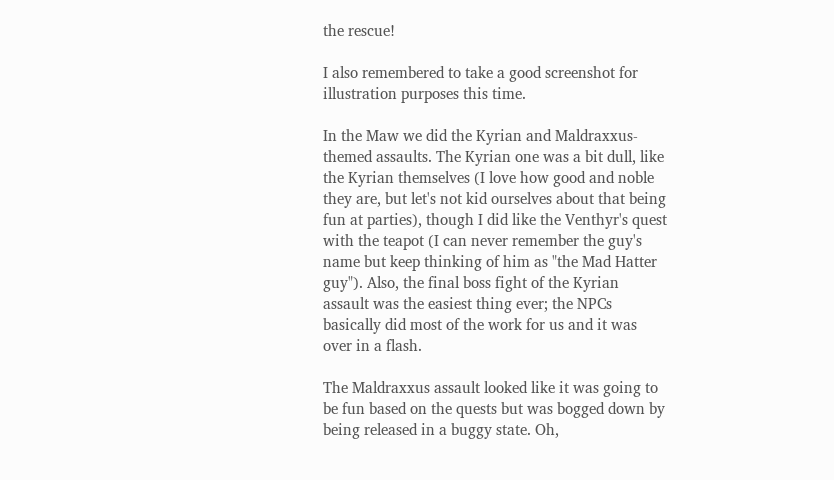the rescue!

I also remembered to take a good screenshot for illustration purposes this time.

In the Maw we did the Kyrian and Maldraxxus-themed assaults. The Kyrian one was a bit dull, like the Kyrian themselves (I love how good and noble they are, but let's not kid ourselves about that being fun at parties), though I did like the Venthyr's quest with the teapot (I can never remember the guy's name but keep thinking of him as "the Mad Hatter guy"). Also, the final boss fight of the Kyrian assault was the easiest thing ever; the NPCs basically did most of the work for us and it was over in a flash.

The Maldraxxus assault looked like it was going to be fun based on the quests but was bogged down by being released in a buggy state. Oh,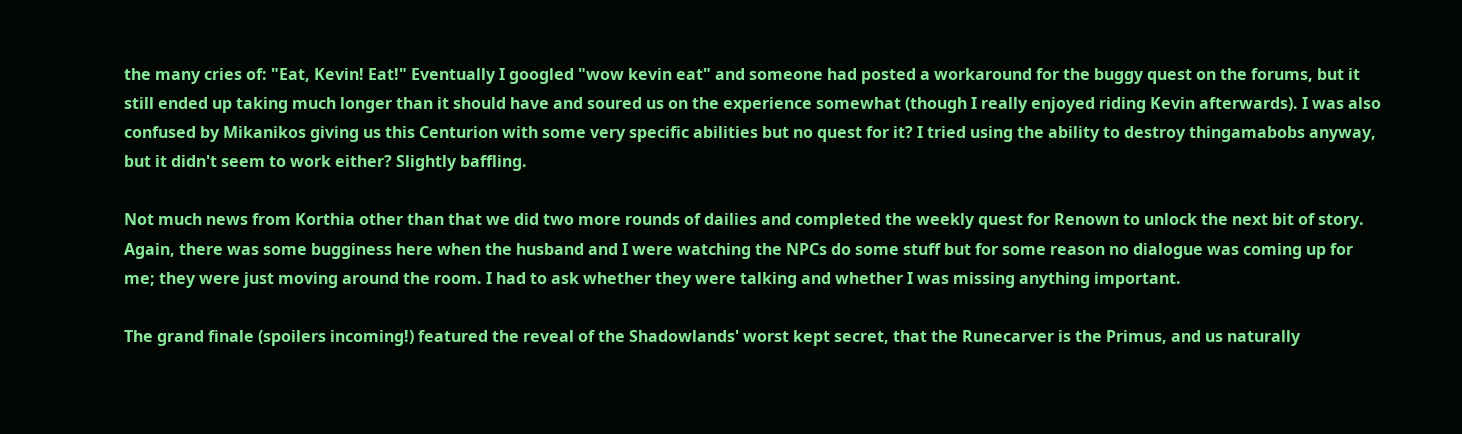the many cries of: "Eat, Kevin! Eat!" Eventually I googled "wow kevin eat" and someone had posted a workaround for the buggy quest on the forums, but it still ended up taking much longer than it should have and soured us on the experience somewhat (though I really enjoyed riding Kevin afterwards). I was also confused by Mikanikos giving us this Centurion with some very specific abilities but no quest for it? I tried using the ability to destroy thingamabobs anyway, but it didn't seem to work either? Slightly baffling.

Not much news from Korthia other than that we did two more rounds of dailies and completed the weekly quest for Renown to unlock the next bit of story. Again, there was some bugginess here when the husband and I were watching the NPCs do some stuff but for some reason no dialogue was coming up for me; they were just moving around the room. I had to ask whether they were talking and whether I was missing anything important.

The grand finale (spoilers incoming!) featured the reveal of the Shadowlands' worst kept secret, that the Runecarver is the Primus, and us naturally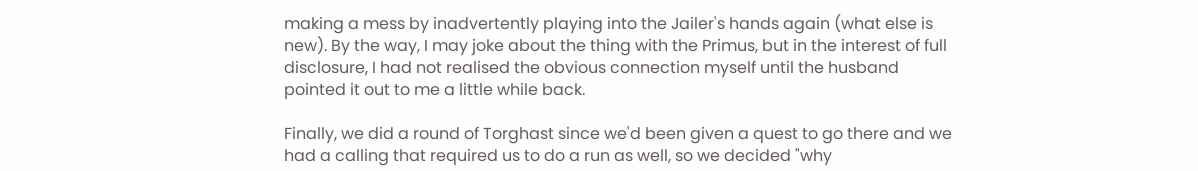making a mess by inadvertently playing into the Jailer's hands again (what else is new). By the way, I may joke about the thing with the Primus, but in the interest of full disclosure, I had not realised the obvious connection myself until the husband pointed it out to me a little while back.

Finally, we did a round of Torghast since we'd been given a quest to go there and we had a calling that required us to do a run as well, so we decided "why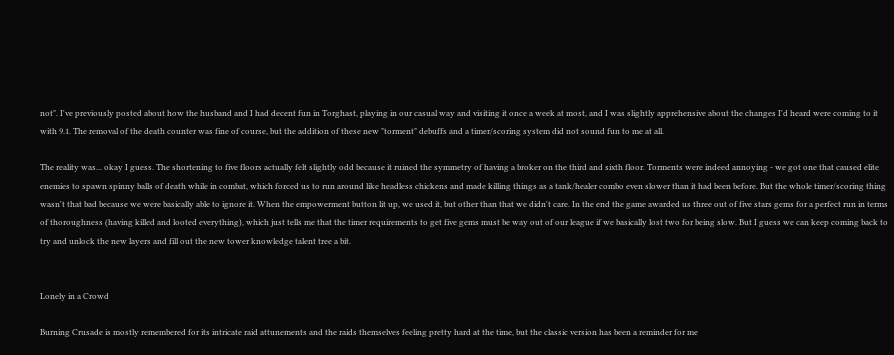not". I've previously posted about how the husband and I had decent fun in Torghast, playing in our casual way and visiting it once a week at most, and I was slightly apprehensive about the changes I'd heard were coming to it with 9.1. The removal of the death counter was fine of course, but the addition of these new "torment" debuffs and a timer/scoring system did not sound fun to me at all.

The reality was... okay I guess. The shortening to five floors actually felt slightly odd because it ruined the symmetry of having a broker on the third and sixth floor. Torments were indeed annoying - we got one that caused elite enemies to spawn spinny balls of death while in combat, which forced us to run around like headless chickens and made killing things as a tank/healer combo even slower than it had been before. But the whole timer/scoring thing wasn't that bad because we were basically able to ignore it. When the empowerment button lit up, we used it, but other than that we didn't care. In the end the game awarded us three out of five stars gems for a perfect run in terms of thoroughness (having killed and looted everything), which just tells me that the timer requirements to get five gems must be way out of our league if we basically lost two for being slow. But I guess we can keep coming back to try and unlock the new layers and fill out the new tower knowledge talent tree a bit.


Lonely in a Crowd

Burning Crusade is mostly remembered for its intricate raid attunements and the raids themselves feeling pretty hard at the time, but the classic version has been a reminder for me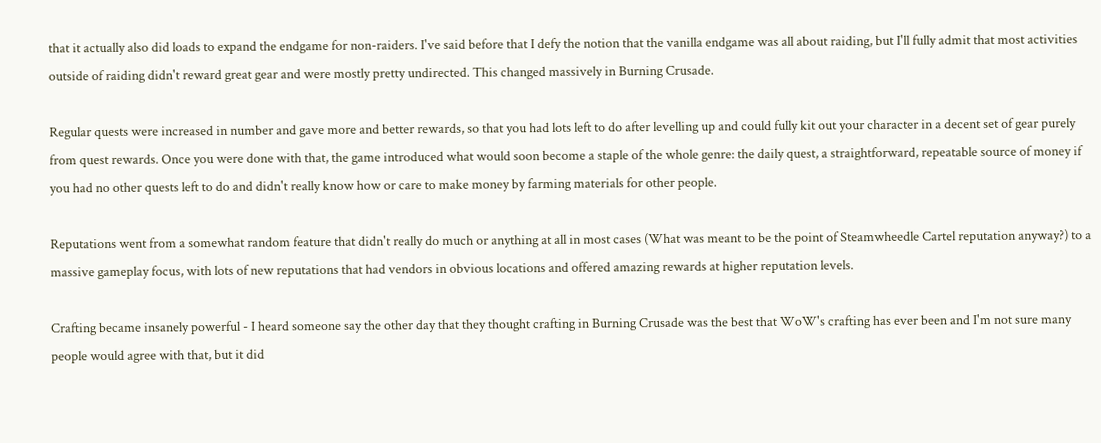that it actually also did loads to expand the endgame for non-raiders. I've said before that I defy the notion that the vanilla endgame was all about raiding, but I'll fully admit that most activities outside of raiding didn't reward great gear and were mostly pretty undirected. This changed massively in Burning Crusade.

Regular quests were increased in number and gave more and better rewards, so that you had lots left to do after levelling up and could fully kit out your character in a decent set of gear purely from quest rewards. Once you were done with that, the game introduced what would soon become a staple of the whole genre: the daily quest, a straightforward, repeatable source of money if you had no other quests left to do and didn't really know how or care to make money by farming materials for other people.

Reputations went from a somewhat random feature that didn't really do much or anything at all in most cases (What was meant to be the point of Steamwheedle Cartel reputation anyway?) to a massive gameplay focus, with lots of new reputations that had vendors in obvious locations and offered amazing rewards at higher reputation levels.

Crafting became insanely powerful - I heard someone say the other day that they thought crafting in Burning Crusade was the best that WoW's crafting has ever been and I'm not sure many people would agree with that, but it did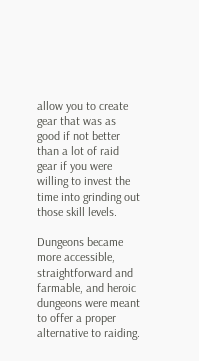allow you to create gear that was as good if not better than a lot of raid gear if you were willing to invest the time into grinding out those skill levels.

Dungeons became more accessible, straightforward and farmable, and heroic dungeons were meant to offer a proper alternative to raiding.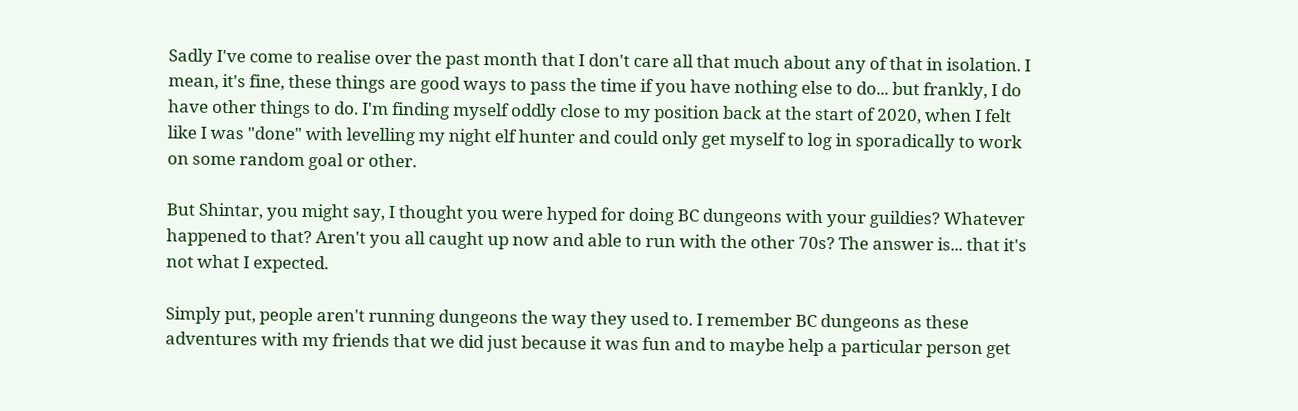Sadly I've come to realise over the past month that I don't care all that much about any of that in isolation. I mean, it's fine, these things are good ways to pass the time if you have nothing else to do... but frankly, I do have other things to do. I'm finding myself oddly close to my position back at the start of 2020, when I felt like I was "done" with levelling my night elf hunter and could only get myself to log in sporadically to work on some random goal or other.

But Shintar, you might say, I thought you were hyped for doing BC dungeons with your guildies? Whatever happened to that? Aren't you all caught up now and able to run with the other 70s? The answer is... that it's not what I expected.

Simply put, people aren't running dungeons the way they used to. I remember BC dungeons as these adventures with my friends that we did just because it was fun and to maybe help a particular person get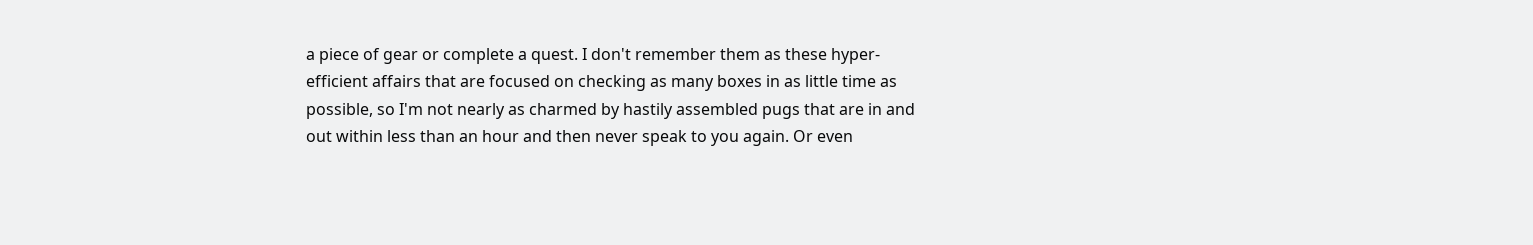a piece of gear or complete a quest. I don't remember them as these hyper-efficient affairs that are focused on checking as many boxes in as little time as possible, so I'm not nearly as charmed by hastily assembled pugs that are in and out within less than an hour and then never speak to you again. Or even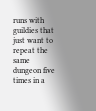runs with guildies that just want to repeat the same dungeon five times in a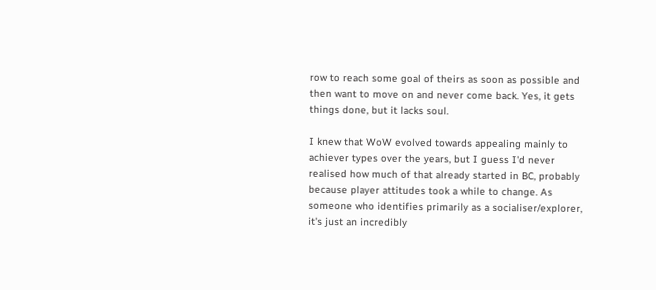row to reach some goal of theirs as soon as possible and then want to move on and never come back. Yes, it gets things done, but it lacks soul.

I knew that WoW evolved towards appealing mainly to achiever types over the years, but I guess I'd never realised how much of that already started in BC, probably because player attitudes took a while to change. As someone who identifies primarily as a socialiser/explorer, it's just an incredibly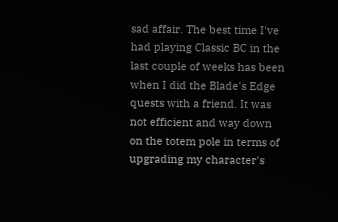sad affair. The best time I've had playing Classic BC in the last couple of weeks has been when I did the Blade's Edge quests with a friend. It was not efficient and way down on the totem pole in terms of upgrading my character's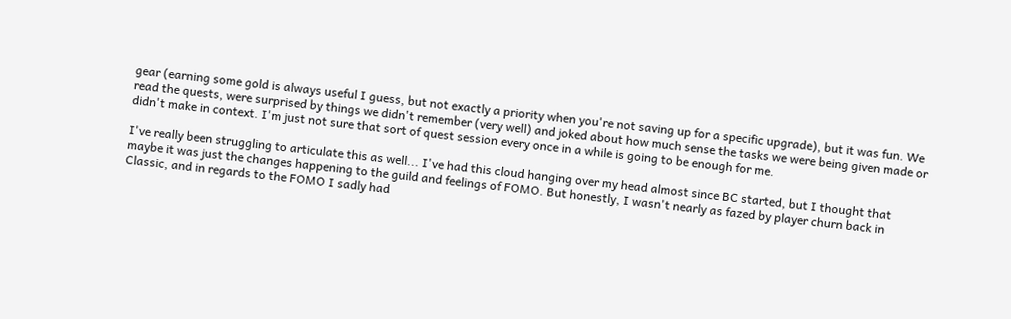gear (earning some gold is always useful I guess, but not exactly a priority when you're not saving up for a specific upgrade), but it was fun. We read the quests, were surprised by things we didn't remember (very well) and joked about how much sense the tasks we were being given made or didn't make in context. I'm just not sure that sort of quest session every once in a while is going to be enough for me.

I've really been struggling to articulate this as well... I've had this cloud hanging over my head almost since BC started, but I thought that maybe it was just the changes happening to the guild and feelings of FOMO. But honestly, I wasn't nearly as fazed by player churn back in Classic, and in regards to the FOMO I sadly had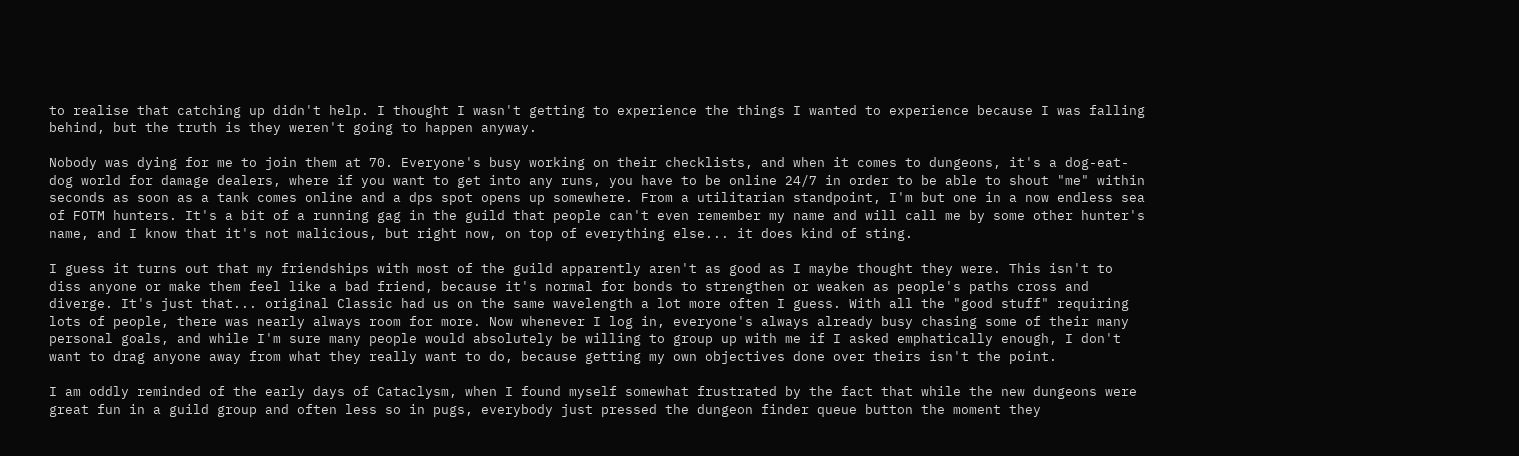to realise that catching up didn't help. I thought I wasn't getting to experience the things I wanted to experience because I was falling behind, but the truth is they weren't going to happen anyway.

Nobody was dying for me to join them at 70. Everyone's busy working on their checklists, and when it comes to dungeons, it's a dog-eat-dog world for damage dealers, where if you want to get into any runs, you have to be online 24/7 in order to be able to shout "me" within seconds as soon as a tank comes online and a dps spot opens up somewhere. From a utilitarian standpoint, I'm but one in a now endless sea of FOTM hunters. It's a bit of a running gag in the guild that people can't even remember my name and will call me by some other hunter's name, and I know that it's not malicious, but right now, on top of everything else... it does kind of sting.

I guess it turns out that my friendships with most of the guild apparently aren't as good as I maybe thought they were. This isn't to diss anyone or make them feel like a bad friend, because it's normal for bonds to strengthen or weaken as people's paths cross and diverge. It's just that... original Classic had us on the same wavelength a lot more often I guess. With all the "good stuff" requiring lots of people, there was nearly always room for more. Now whenever I log in, everyone's always already busy chasing some of their many personal goals, and while I'm sure many people would absolutely be willing to group up with me if I asked emphatically enough, I don't want to drag anyone away from what they really want to do, because getting my own objectives done over theirs isn't the point.

I am oddly reminded of the early days of Cataclysm, when I found myself somewhat frustrated by the fact that while the new dungeons were great fun in a guild group and often less so in pugs, everybody just pressed the dungeon finder queue button the moment they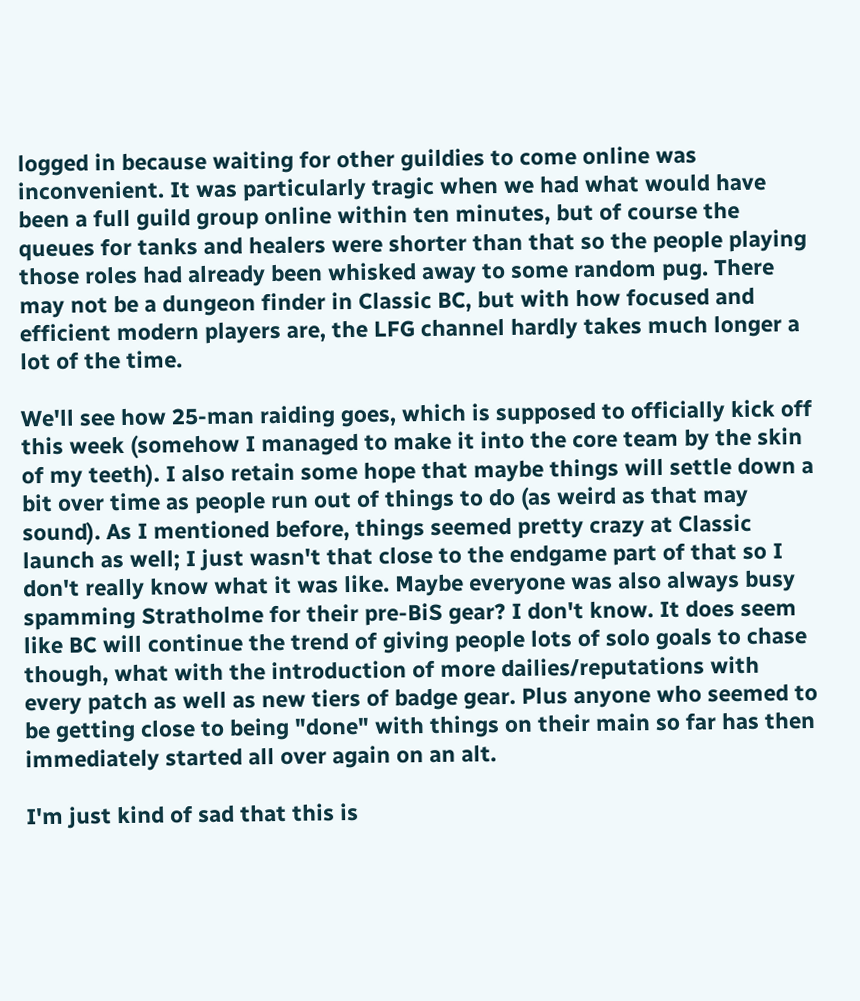logged in because waiting for other guildies to come online was inconvenient. It was particularly tragic when we had what would have been a full guild group online within ten minutes, but of course the queues for tanks and healers were shorter than that so the people playing those roles had already been whisked away to some random pug. There may not be a dungeon finder in Classic BC, but with how focused and efficient modern players are, the LFG channel hardly takes much longer a lot of the time.

We'll see how 25-man raiding goes, which is supposed to officially kick off this week (somehow I managed to make it into the core team by the skin of my teeth). I also retain some hope that maybe things will settle down a bit over time as people run out of things to do (as weird as that may sound). As I mentioned before, things seemed pretty crazy at Classic launch as well; I just wasn't that close to the endgame part of that so I don't really know what it was like. Maybe everyone was also always busy spamming Stratholme for their pre-BiS gear? I don't know. It does seem like BC will continue the trend of giving people lots of solo goals to chase though, what with the introduction of more dailies/reputations with every patch as well as new tiers of badge gear. Plus anyone who seemed to be getting close to being "done" with things on their main so far has then immediately started all over again on an alt.

I'm just kind of sad that this is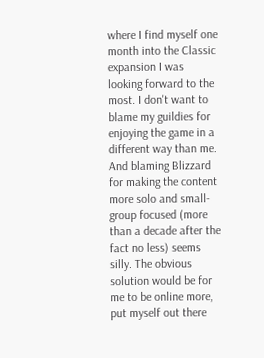where I find myself one month into the Classic expansion I was looking forward to the most. I don't want to blame my guildies for enjoying the game in a different way than me. And blaming Blizzard for making the content more solo and small-group focused (more than a decade after the fact no less) seems silly. The obvious solution would be for me to be online more, put myself out there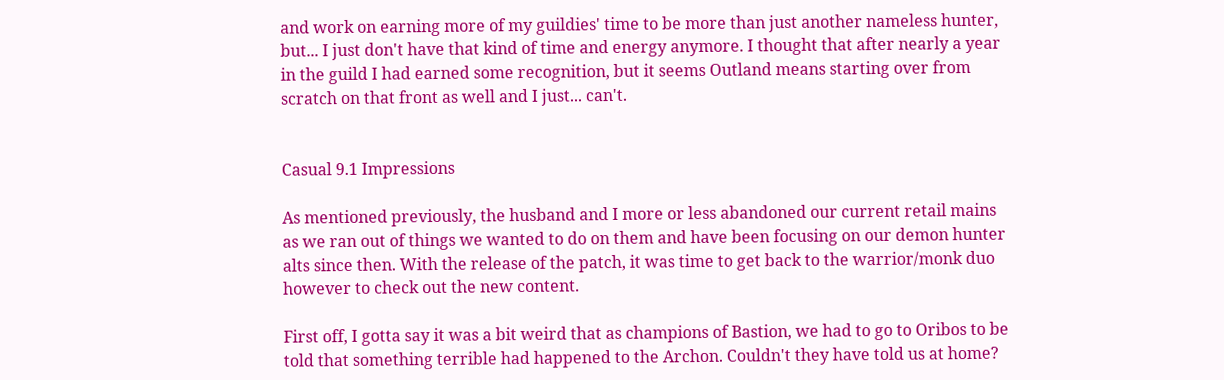and work on earning more of my guildies' time to be more than just another nameless hunter, but... I just don't have that kind of time and energy anymore. I thought that after nearly a year in the guild I had earned some recognition, but it seems Outland means starting over from scratch on that front as well and I just... can't.


Casual 9.1 Impressions

As mentioned previously, the husband and I more or less abandoned our current retail mains as we ran out of things we wanted to do on them and have been focusing on our demon hunter alts since then. With the release of the patch, it was time to get back to the warrior/monk duo however to check out the new content.

First off, I gotta say it was a bit weird that as champions of Bastion, we had to go to Oribos to be told that something terrible had happened to the Archon. Couldn't they have told us at home?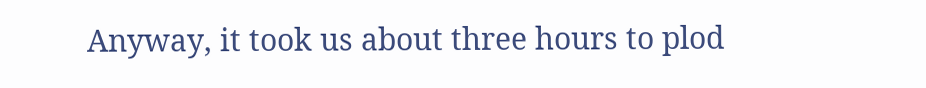Anyway, it took us about three hours to plod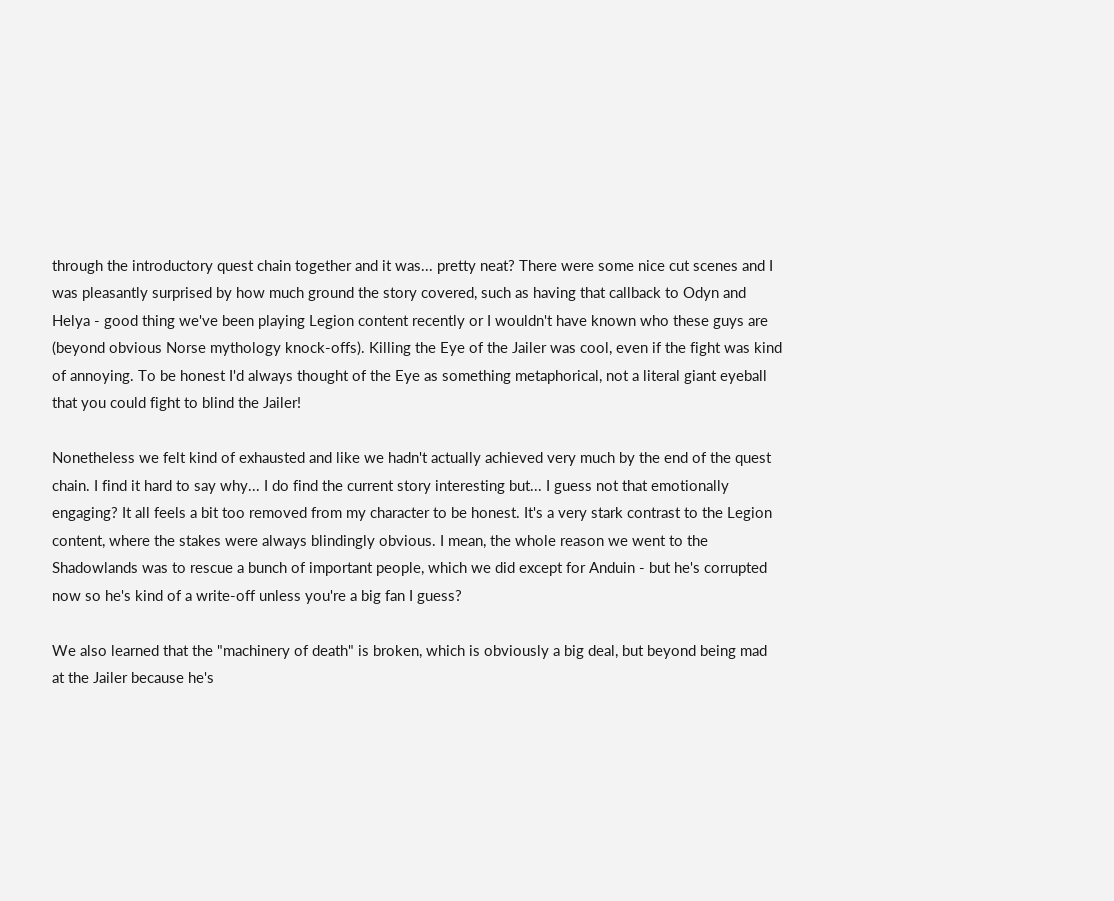through the introductory quest chain together and it was... pretty neat? There were some nice cut scenes and I was pleasantly surprised by how much ground the story covered, such as having that callback to Odyn and Helya - good thing we've been playing Legion content recently or I wouldn't have known who these guys are (beyond obvious Norse mythology knock-offs). Killing the Eye of the Jailer was cool, even if the fight was kind of annoying. To be honest I'd always thought of the Eye as something metaphorical, not a literal giant eyeball that you could fight to blind the Jailer!

Nonetheless we felt kind of exhausted and like we hadn't actually achieved very much by the end of the quest chain. I find it hard to say why... I do find the current story interesting but... I guess not that emotionally engaging? It all feels a bit too removed from my character to be honest. It's a very stark contrast to the Legion content, where the stakes were always blindingly obvious. I mean, the whole reason we went to the Shadowlands was to rescue a bunch of important people, which we did except for Anduin - but he's corrupted now so he's kind of a write-off unless you're a big fan I guess?

We also learned that the "machinery of death" is broken, which is obviously a big deal, but beyond being mad at the Jailer because he's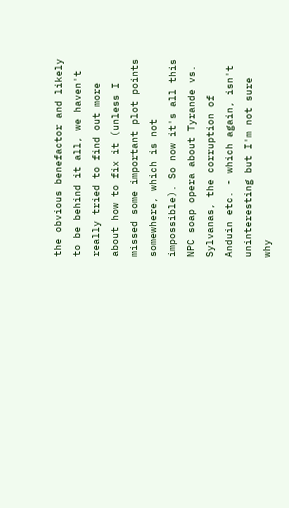the obvious benefactor and likely to be behind it all, we haven't really tried to find out more about how to fix it (unless I missed some important plot points somewhere, which is not impossible). So now it's all this NPC soap opera about Tyrande vs. Sylvanas, the corruption of Anduin etc. - which again, isn't uninteresting but I'm not sure why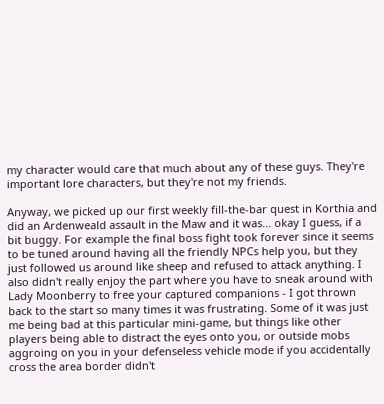my character would care that much about any of these guys. They're important lore characters, but they're not my friends.

Anyway, we picked up our first weekly fill-the-bar quest in Korthia and did an Ardenweald assault in the Maw and it was... okay I guess, if a bit buggy. For example the final boss fight took forever since it seems to be tuned around having all the friendly NPCs help you, but they just followed us around like sheep and refused to attack anything. I also didn't really enjoy the part where you have to sneak around with Lady Moonberry to free your captured companions - I got thrown back to the start so many times it was frustrating. Some of it was just me being bad at this particular mini-game, but things like other players being able to distract the eyes onto you, or outside mobs aggroing on you in your defenseless vehicle mode if you accidentally cross the area border didn't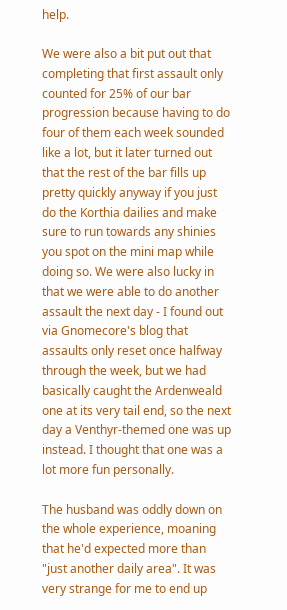help.

We were also a bit put out that completing that first assault only counted for 25% of our bar progression because having to do four of them each week sounded like a lot, but it later turned out that the rest of the bar fills up pretty quickly anyway if you just do the Korthia dailies and make sure to run towards any shinies you spot on the mini map while doing so. We were also lucky in that we were able to do another assault the next day - I found out via Gnomecore's blog that assaults only reset once halfway through the week, but we had basically caught the Ardenweald one at its very tail end, so the next day a Venthyr-themed one was up instead. I thought that one was a lot more fun personally.

The husband was oddly down on the whole experience, moaning that he'd expected more than "just another daily area". It was very strange for me to end up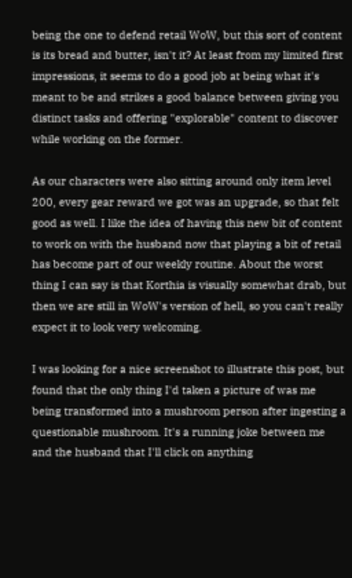being the one to defend retail WoW, but this sort of content is its bread and butter, isn't it? At least from my limited first impressions, it seems to do a good job at being what it's meant to be and strikes a good balance between giving you distinct tasks and offering "explorable" content to discover while working on the former.

As our characters were also sitting around only item level 200, every gear reward we got was an upgrade, so that felt good as well. I like the idea of having this new bit of content to work on with the husband now that playing a bit of retail has become part of our weekly routine. About the worst thing I can say is that Korthia is visually somewhat drab, but then we are still in WoW's version of hell, so you can't really expect it to look very welcoming.

I was looking for a nice screenshot to illustrate this post, but found that the only thing I'd taken a picture of was me being transformed into a mushroom person after ingesting a questionable mushroom. It's a running joke between me and the husband that I'll click on anything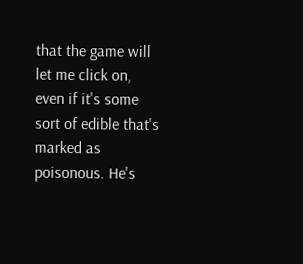that the game will let me click on, even if it's some sort of edible that's marked as poisonous. He's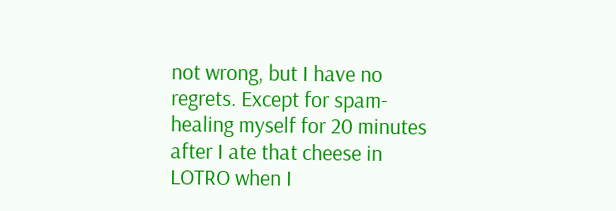not wrong, but I have no regrets. Except for spam-healing myself for 20 minutes after I ate that cheese in LOTRO when I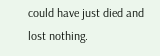could have just died and lost nothing.